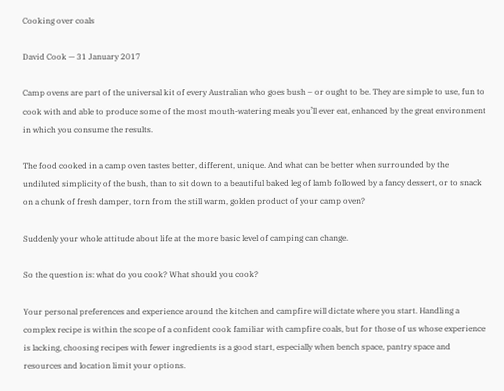Cooking over coals

David Cook — 31 January 2017

Camp ovens are part of the universal kit of every Australian who goes bush – or ought to be. They are simple to use, fun to cook with and able to produce some of the most mouth-watering meals you’ll ever eat, enhanced by the great environment in which you consume the results.

The food cooked in a camp oven tastes better, different, unique. And what can be better when surrounded by the undiluted simplicity of the bush, than to sit down to a beautiful baked leg of lamb followed by a fancy dessert, or to snack on a chunk of fresh damper, torn from the still warm, golden product of your camp oven?

Suddenly your whole attitude about life at the more basic level of camping can change.

So the question is: what do you cook? What should you cook?

Your personal preferences and experience around the kitchen and campfire will dictate where you start. Handling a complex recipe is within the scope of a confident cook familiar with campfire coals, but for those of us whose experience is lacking, choosing recipes with fewer ingredients is a good start, especially when bench space, pantry space and resources and location limit your options.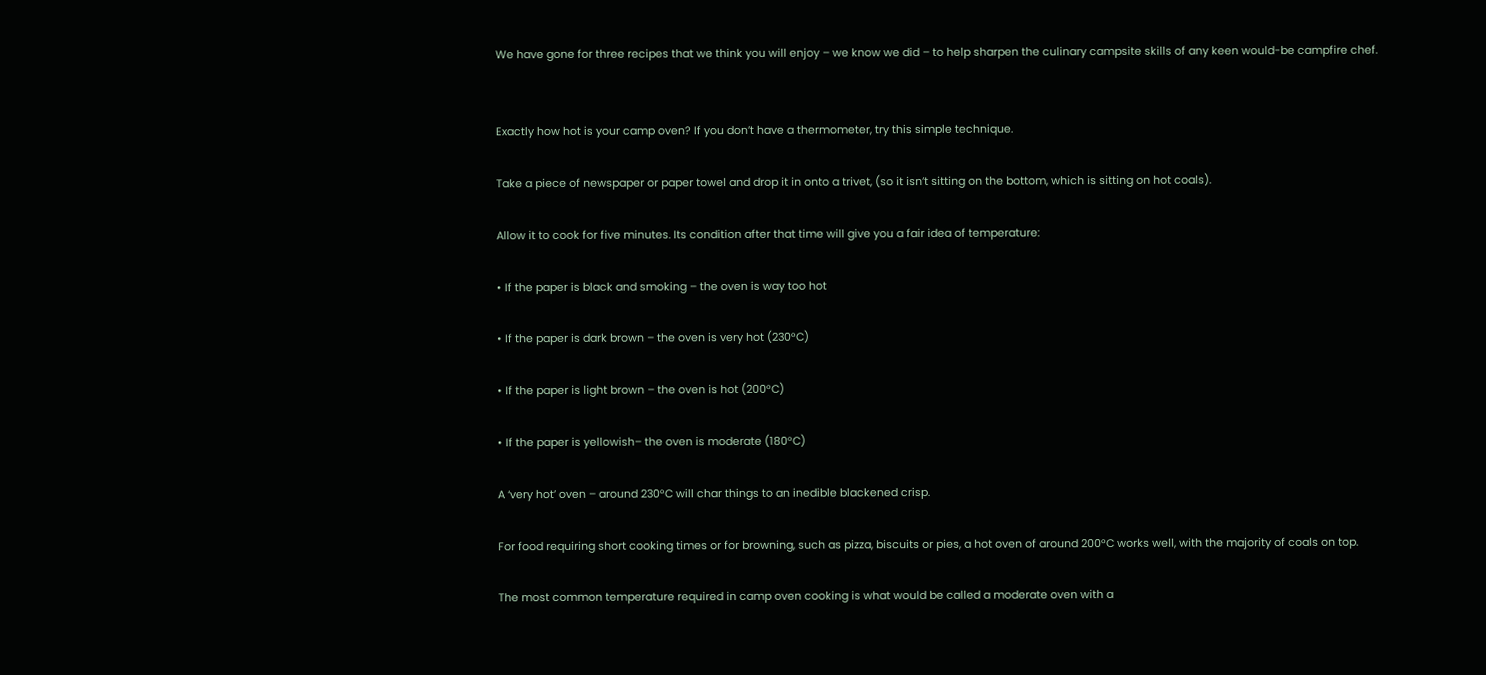We have gone for three recipes that we think you will enjoy – we know we did – to help sharpen the culinary campsite skills of any keen would-be campfire chef.


Exactly how hot is your camp oven? If you don’t have a thermometer, try this simple technique.

Take a piece of newspaper or paper towel and drop it in onto a trivet, (so it isn’t sitting on the bottom, which is sitting on hot coals).

Allow it to cook for five minutes. Its condition after that time will give you a fair idea of temperature:

• If the paper is black and smoking – the oven is way too hot

• If the paper is dark brown – the oven is very hot (230°C)

• If the paper is light brown – the oven is hot (200°C)

• If the paper is yellowish– the oven is moderate (180°C)

A ‘very hot’ oven – around 230°C will char things to an inedible blackened crisp.

For food requiring short cooking times or for browning, such as pizza, biscuits or pies, a hot oven of around 200°C works well, with the majority of coals on top.

The most common temperature required in camp oven cooking is what would be called a moderate oven with a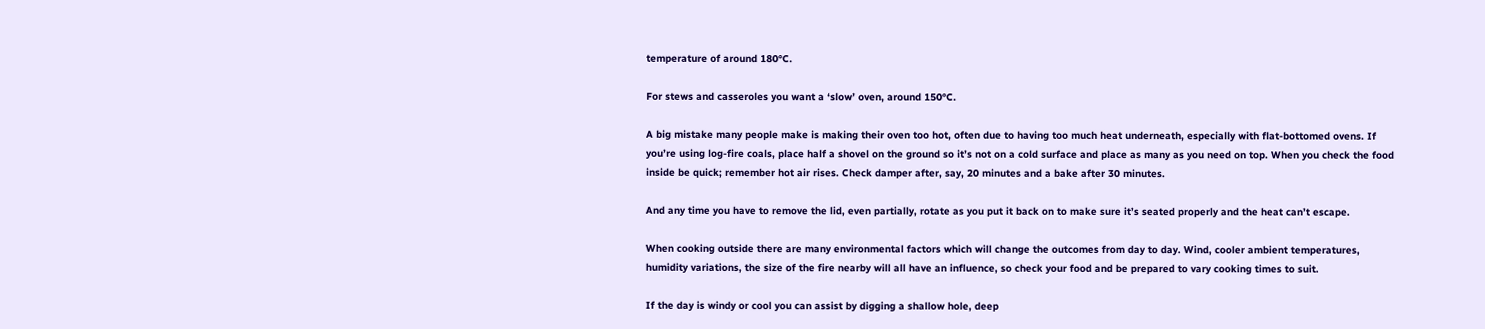temperature of around 180°C.

For stews and casseroles you want a ‘slow’ oven, around 150°C.

A big mistake many people make is making their oven too hot, often due to having too much heat underneath, especially with flat-bottomed ovens. If you’re using log-fire coals, place half a shovel on the ground so it’s not on a cold surface and place as many as you need on top. When you check the food inside be quick; remember hot air rises. Check damper after, say, 20 minutes and a bake after 30 minutes.

And any time you have to remove the lid, even partially, rotate as you put it back on to make sure it’s seated properly and the heat can’t escape.

When cooking outside there are many environmental factors which will change the outcomes from day to day. Wind, cooler ambient temperatures, humidity variations, the size of the fire nearby will all have an influence, so check your food and be prepared to vary cooking times to suit.

If the day is windy or cool you can assist by digging a shallow hole, deep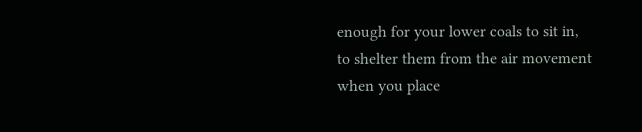enough for your lower coals to sit in, to shelter them from the air movement when you place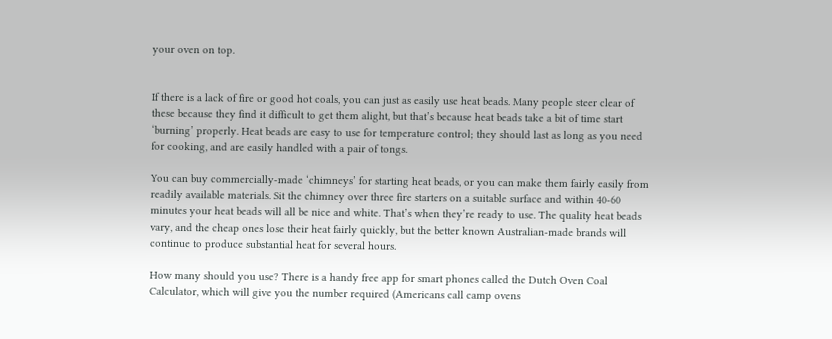your oven on top.


If there is a lack of fire or good hot coals, you can just as easily use heat beads. Many people steer clear of these because they find it difficult to get them alight, but that’s because heat beads take a bit of time start ‘burning’ properly. Heat beads are easy to use for temperature control; they should last as long as you need for cooking, and are easily handled with a pair of tongs.

You can buy commercially-made ‘chimneys’ for starting heat beads, or you can make them fairly easily from readily available materials. Sit the chimney over three fire starters on a suitable surface and within 40-60 minutes your heat beads will all be nice and white. That’s when they’re ready to use. The quality heat beads vary, and the cheap ones lose their heat fairly quickly, but the better known Australian-made brands will continue to produce substantial heat for several hours.

How many should you use? There is a handy free app for smart phones called the Dutch Oven Coal Calculator, which will give you the number required (Americans call camp ovens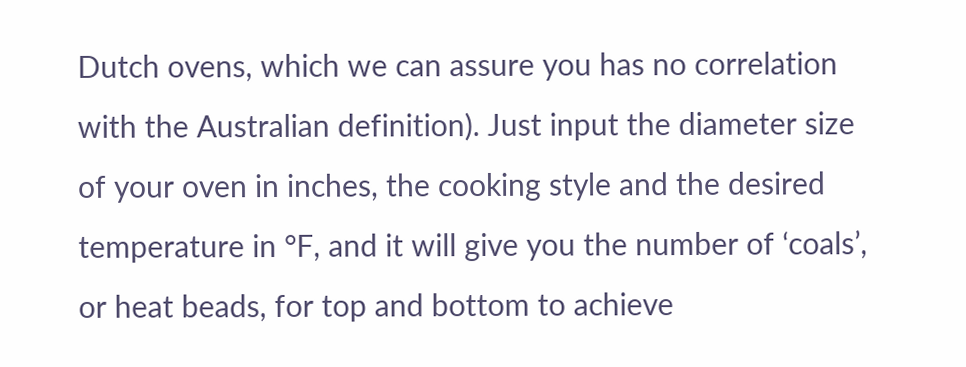Dutch ovens, which we can assure you has no correlation with the Australian definition). Just input the diameter size of your oven in inches, the cooking style and the desired temperature in °F, and it will give you the number of ‘coals’, or heat beads, for top and bottom to achieve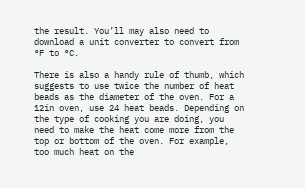the result. You’ll may also need to download a unit converter to convert from °F to °C.

There is also a handy rule of thumb, which suggests to use twice the number of heat beads as the diameter of the oven. For a 12in oven, use 24 heat beads. Depending on the type of cooking you are doing, you need to make the heat come more from the top or bottom of the oven. For example, too much heat on the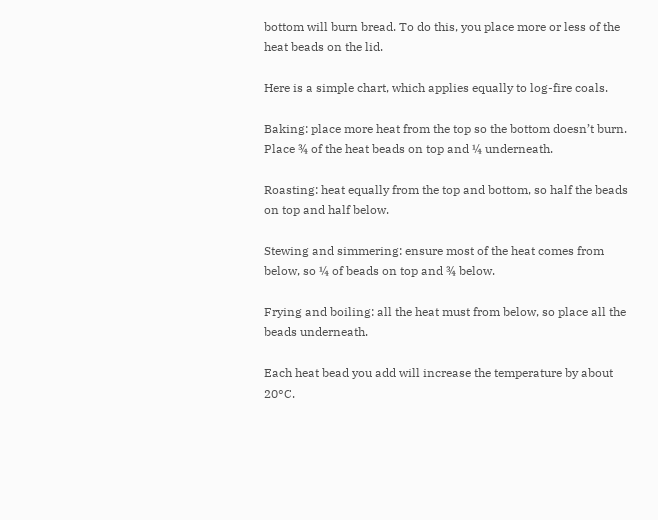bottom will burn bread. To do this, you place more or less of the heat beads on the lid.

Here is a simple chart, which applies equally to log-fire coals.

Baking: place more heat from the top so the bottom doesn’t burn. Place ¾ of the heat beads on top and ¼ underneath.

Roasting: heat equally from the top and bottom, so half the beads on top and half below.

Stewing and simmering: ensure most of the heat comes from below, so ¼ of beads on top and ¾ below.

Frying and boiling: all the heat must from below, so place all the beads underneath.

Each heat bead you add will increase the temperature by about 20°C.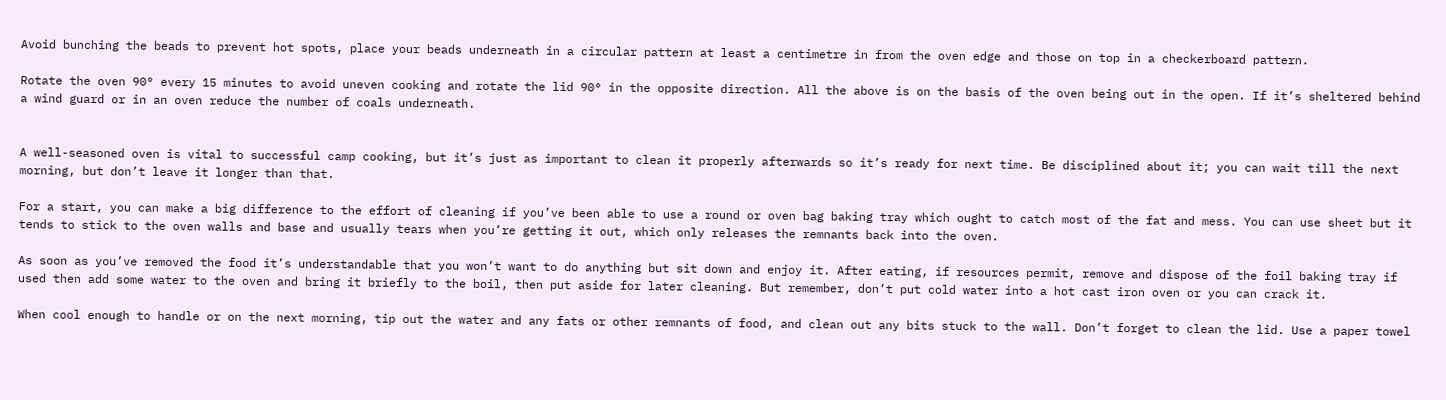Avoid bunching the beads to prevent hot spots, place your beads underneath in a circular pattern at least a centimetre in from the oven edge and those on top in a checkerboard pattern.

Rotate the oven 90° every 15 minutes to avoid uneven cooking and rotate the lid 90° in the opposite direction. All the above is on the basis of the oven being out in the open. If it’s sheltered behind a wind guard or in an oven reduce the number of coals underneath.


A well-seasoned oven is vital to successful camp cooking, but it’s just as important to clean it properly afterwards so it’s ready for next time. Be disciplined about it; you can wait till the next morning, but don’t leave it longer than that.

For a start, you can make a big difference to the effort of cleaning if you’ve been able to use a round or oven bag baking tray which ought to catch most of the fat and mess. You can use sheet but it tends to stick to the oven walls and base and usually tears when you’re getting it out, which only releases the remnants back into the oven.

As soon as you’ve removed the food it’s understandable that you won’t want to do anything but sit down and enjoy it. After eating, if resources permit, remove and dispose of the foil baking tray if used then add some water to the oven and bring it briefly to the boil, then put aside for later cleaning. But remember, don’t put cold water into a hot cast iron oven or you can crack it.

When cool enough to handle or on the next morning, tip out the water and any fats or other remnants of food, and clean out any bits stuck to the wall. Don’t forget to clean the lid. Use a paper towel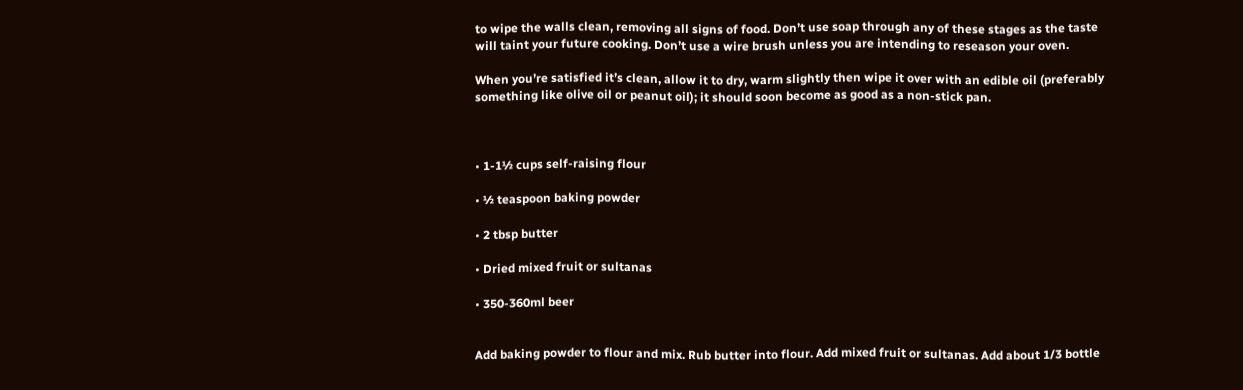to wipe the walls clean, removing all signs of food. Don’t use soap through any of these stages as the taste will taint your future cooking. Don’t use a wire brush unless you are intending to reseason your oven.

When you’re satisfied it’s clean, allow it to dry, warm slightly then wipe it over with an edible oil (preferably something like olive oil or peanut oil); it should soon become as good as a non-stick pan.



• 1-1½ cups self-raising flour

• ½ teaspoon baking powder

• 2 tbsp butter

• Dried mixed fruit or sultanas

• 350-360ml beer


Add baking powder to flour and mix. Rub butter into flour. Add mixed fruit or sultanas. Add about 1/3 bottle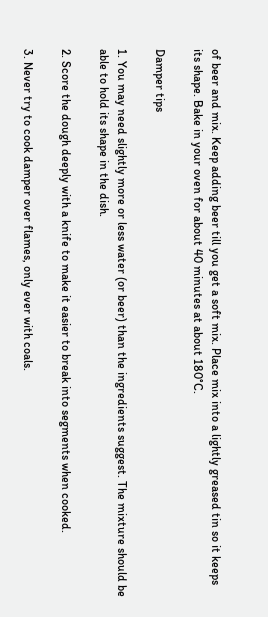of beer and mix. Keep adding beer till you get a soft mix. Place mix into a lightly greased tin so it keeps its shape. Bake in your oven for about 40 minutes at about 180°C.

Damper tips

1. You may need slightly more or less water (or beer) than the ingredients suggest. The mixture should be able to hold its shape in the dish.

2. Score the dough deeply with a knife to make it easier to break into segments when cooked.

3. Never try to cook damper over flames, only ever with coals.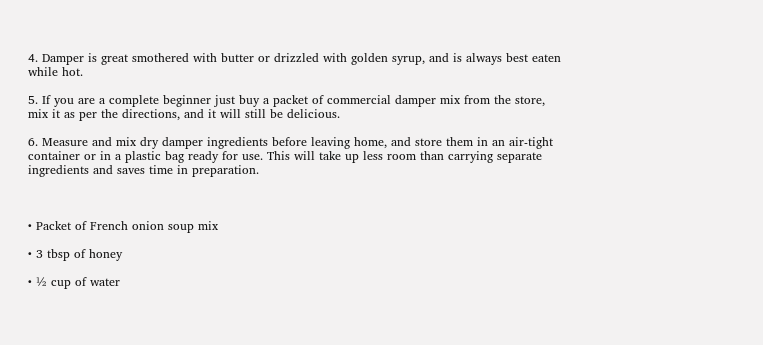4. Damper is great smothered with butter or drizzled with golden syrup, and is always best eaten while hot.

5. If you are a complete beginner just buy a packet of commercial damper mix from the store, mix it as per the directions, and it will still be delicious.

6. Measure and mix dry damper ingredients before leaving home, and store them in an air-tight container or in a plastic bag ready for use. This will take up less room than carrying separate ingredients and saves time in preparation.



• Packet of French onion soup mix

• 3 tbsp of honey

• ½ cup of water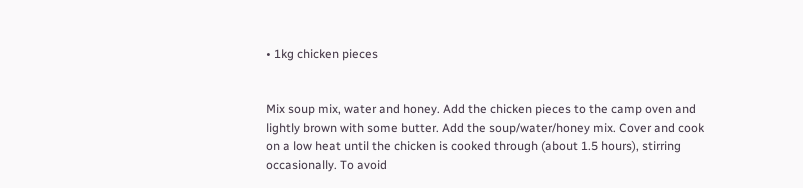• 1kg chicken pieces


Mix soup mix, water and honey. Add the chicken pieces to the camp oven and lightly brown with some butter. Add the soup/water/honey mix. Cover and cook on a low heat until the chicken is cooked through (about 1.5 hours), stirring occasionally. To avoid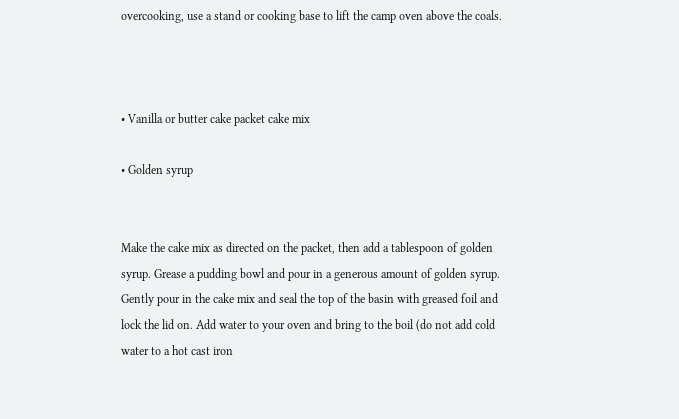overcooking, use a stand or cooking base to lift the camp oven above the coals.



• Vanilla or butter cake packet cake mix

• Golden syrup


Make the cake mix as directed on the packet, then add a tablespoon of golden syrup. Grease a pudding bowl and pour in a generous amount of golden syrup. Gently pour in the cake mix and seal the top of the basin with greased foil and lock the lid on. Add water to your oven and bring to the boil (do not add cold water to a hot cast iron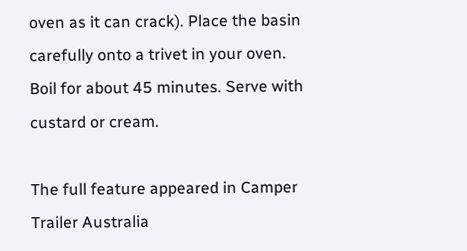oven as it can crack). Place the basin carefully onto a trivet in your oven. Boil for about 45 minutes. Serve with custard or cream.

The full feature appeared in Camper Trailer Australia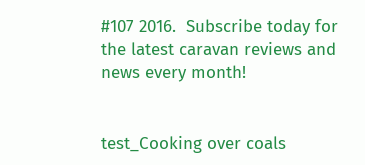#107 2016.  Subscribe today for the latest caravan reviews and news every month!


test_Cooking over coals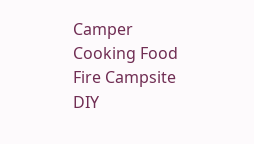Camper Cooking Food Fire Campsite DIY